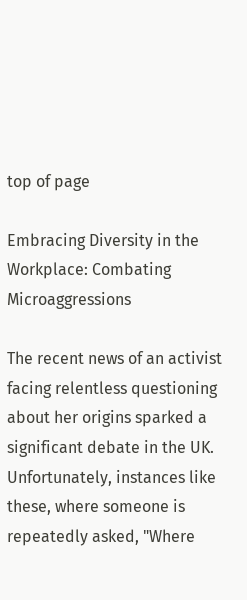top of page

Embracing Diversity in the Workplace: Combating Microaggressions

The recent news of an activist facing relentless questioning about her origins sparked a significant debate in the UK. Unfortunately, instances like these, where someone is repeatedly asked, "Where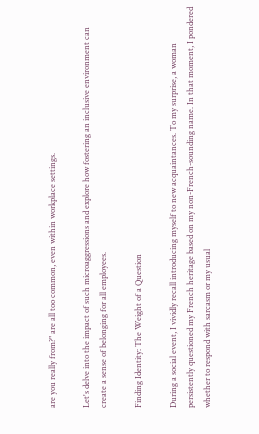are you really from?" are all too common, even within workplace settings.

Let's delve into the impact of such microaggressions and explore how fostering an inclusive environment can create a sense of belonging for all employees.

Finding Identity: The Weight of a Question

During a social event, I vividly recall introducing myself to new acquaintances. To my surprise, a woman persistently questioned my French heritage based on my non-French-sounding name. In that moment, I pondered whether to respond with sarcasm or my usual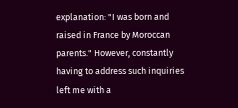explanation: "I was born and raised in France by Moroccan parents." However, constantly having to address such inquiries left me with a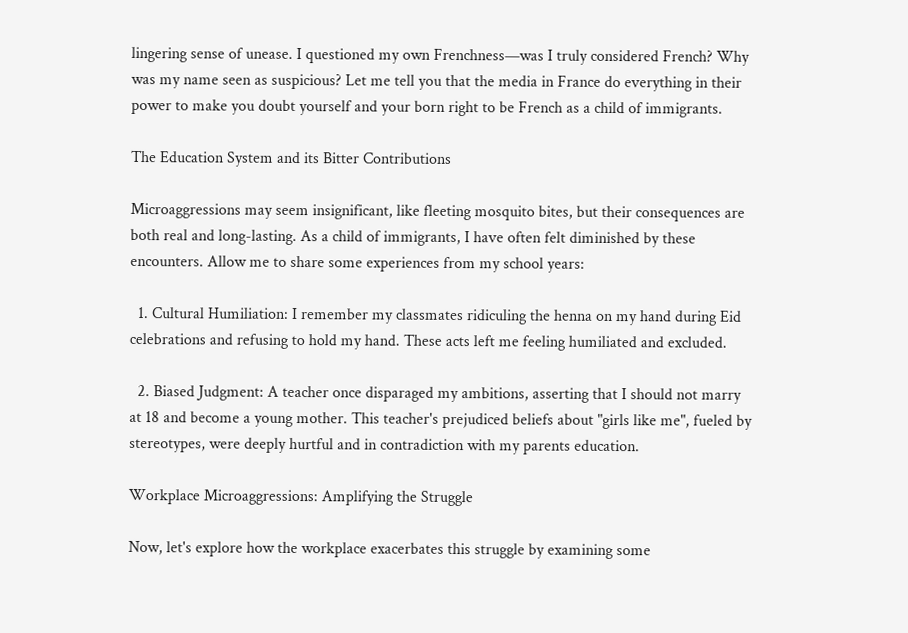lingering sense of unease. I questioned my own Frenchness—was I truly considered French? Why was my name seen as suspicious? Let me tell you that the media in France do everything in their power to make you doubt yourself and your born right to be French as a child of immigrants.

The Education System and its Bitter Contributions

Microaggressions may seem insignificant, like fleeting mosquito bites, but their consequences are both real and long-lasting. As a child of immigrants, I have often felt diminished by these encounters. Allow me to share some experiences from my school years:

  1. Cultural Humiliation: I remember my classmates ridiculing the henna on my hand during Eid celebrations and refusing to hold my hand. These acts left me feeling humiliated and excluded.

  2. Biased Judgment: A teacher once disparaged my ambitions, asserting that I should not marry at 18 and become a young mother. This teacher's prejudiced beliefs about "girls like me", fueled by stereotypes, were deeply hurtful and in contradiction with my parents education.

Workplace Microaggressions: Amplifying the Struggle

Now, let's explore how the workplace exacerbates this struggle by examining some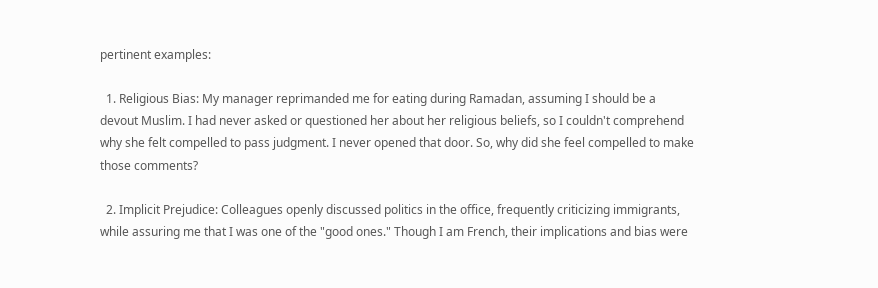pertinent examples:

  1. Religious Bias: My manager reprimanded me for eating during Ramadan, assuming I should be a devout Muslim. I had never asked or questioned her about her religious beliefs, so I couldn't comprehend why she felt compelled to pass judgment. I never opened that door. So, why did she feel compelled to make those comments?

  2. Implicit Prejudice: Colleagues openly discussed politics in the office, frequently criticizing immigrants, while assuring me that I was one of the "good ones." Though I am French, their implications and bias were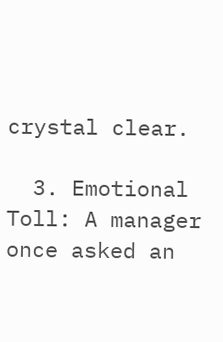crystal clear.

  3. Emotional Toll: A manager once asked an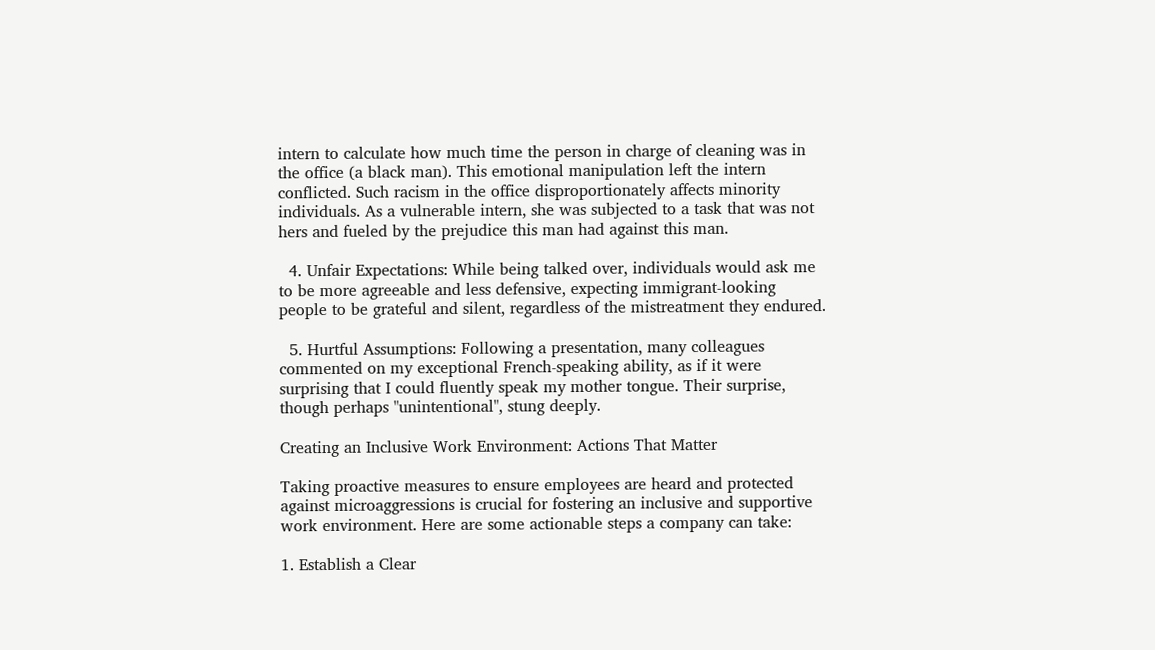intern to calculate how much time the person in charge of cleaning was in the office (a black man). This emotional manipulation left the intern conflicted. Such racism in the office disproportionately affects minority individuals. As a vulnerable intern, she was subjected to a task that was not hers and fueled by the prejudice this man had against this man.

  4. Unfair Expectations: While being talked over, individuals would ask me to be more agreeable and less defensive, expecting immigrant-looking people to be grateful and silent, regardless of the mistreatment they endured.

  5. Hurtful Assumptions: Following a presentation, many colleagues commented on my exceptional French-speaking ability, as if it were surprising that I could fluently speak my mother tongue. Their surprise, though perhaps "unintentional", stung deeply.

Creating an Inclusive Work Environment: Actions That Matter

Taking proactive measures to ensure employees are heard and protected against microaggressions is crucial for fostering an inclusive and supportive work environment. Here are some actionable steps a company can take:

1. Establish a Clear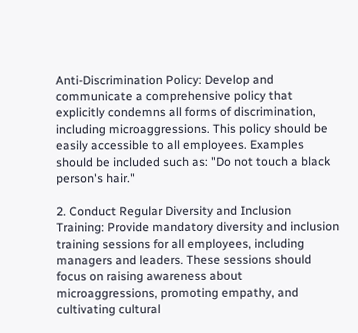Anti-Discrimination Policy: Develop and communicate a comprehensive policy that explicitly condemns all forms of discrimination, including microaggressions. This policy should be easily accessible to all employees. Examples should be included such as: "Do not touch a black person's hair."

2. Conduct Regular Diversity and Inclusion Training: Provide mandatory diversity and inclusion training sessions for all employees, including managers and leaders. These sessions should focus on raising awareness about microaggressions, promoting empathy, and cultivating cultural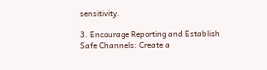sensitivity.

3. Encourage Reporting and Establish Safe Channels: Create a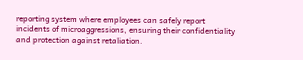reporting system where employees can safely report incidents of microaggressions, ensuring their confidentiality and protection against retaliation.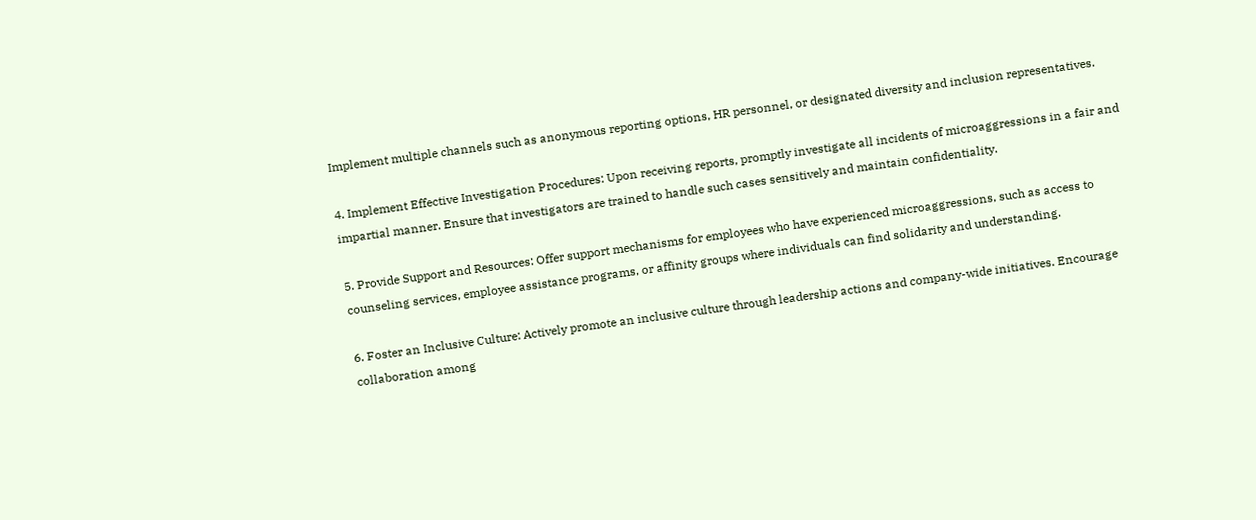Implement multiple channels such as anonymous reporting options, HR personnel, or designated diversity and inclusion representatives.

4. Implement Effective Investigation Procedures: Upon receiving reports, promptly investigate all incidents of microaggressions in a fair and impartial manner. Ensure that investigators are trained to handle such cases sensitively and maintain confidentiality.

5. Provide Support and Resources: Offer support mechanisms for employees who have experienced microaggressions, such as access to counseling services, employee assistance programs, or affinity groups where individuals can find solidarity and understanding.

6. Foster an Inclusive Culture: Actively promote an inclusive culture through leadership actions and company-wide initiatives. Encourage collaboration among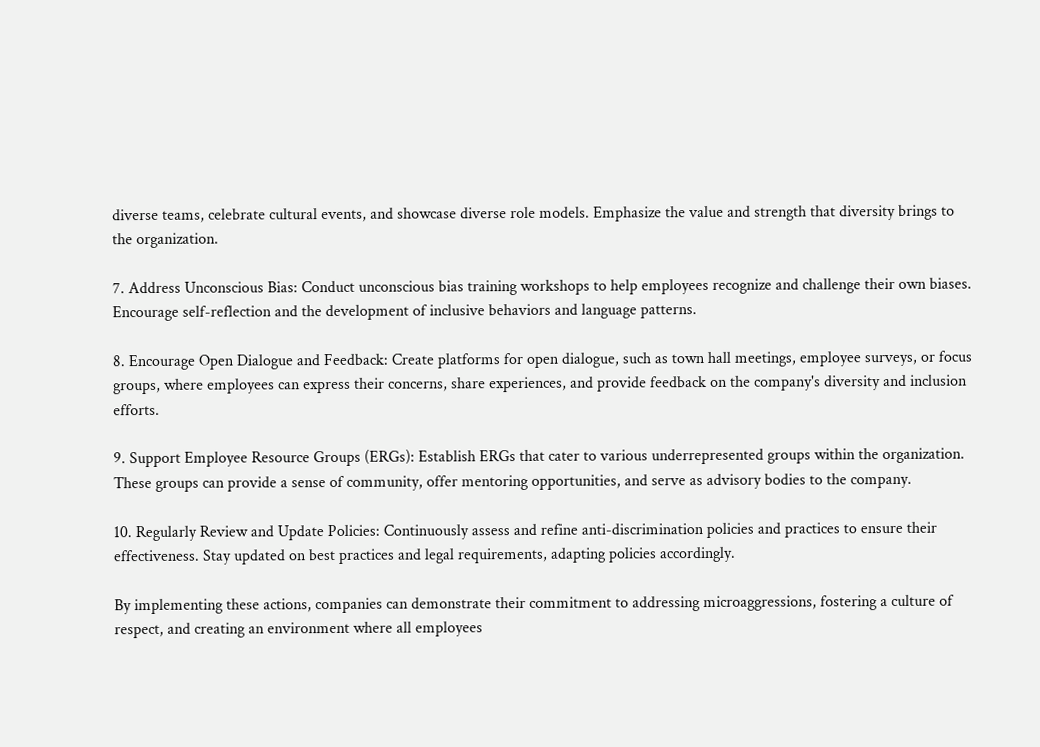diverse teams, celebrate cultural events, and showcase diverse role models. Emphasize the value and strength that diversity brings to the organization.

7. Address Unconscious Bias: Conduct unconscious bias training workshops to help employees recognize and challenge their own biases. Encourage self-reflection and the development of inclusive behaviors and language patterns.

8. Encourage Open Dialogue and Feedback: Create platforms for open dialogue, such as town hall meetings, employee surveys, or focus groups, where employees can express their concerns, share experiences, and provide feedback on the company's diversity and inclusion efforts.

9. Support Employee Resource Groups (ERGs): Establish ERGs that cater to various underrepresented groups within the organization. These groups can provide a sense of community, offer mentoring opportunities, and serve as advisory bodies to the company.

10. Regularly Review and Update Policies: Continuously assess and refine anti-discrimination policies and practices to ensure their effectiveness. Stay updated on best practices and legal requirements, adapting policies accordingly.

By implementing these actions, companies can demonstrate their commitment to addressing microaggressions, fostering a culture of respect, and creating an environment where all employees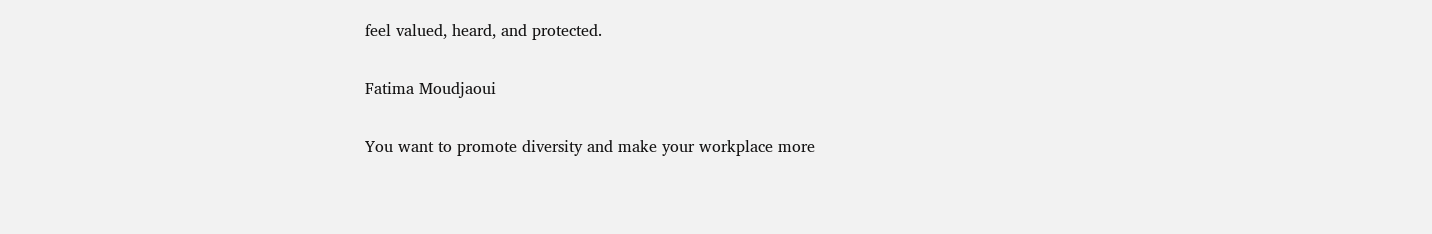feel valued, heard, and protected.

Fatima Moudjaoui

You want to promote diversity and make your workplace more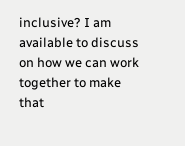inclusive? I am available to discuss on how we can work together to make that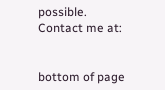possible.
Contact me at:


bottom of page